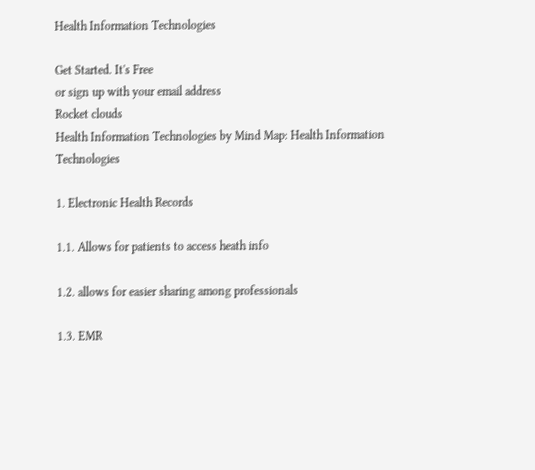Health Information Technologies

Get Started. It's Free
or sign up with your email address
Rocket clouds
Health Information Technologies by Mind Map: Health Information Technologies

1. Electronic Health Records

1.1. Allows for patients to access heath info

1.2. allows for easier sharing among professionals

1.3. EMR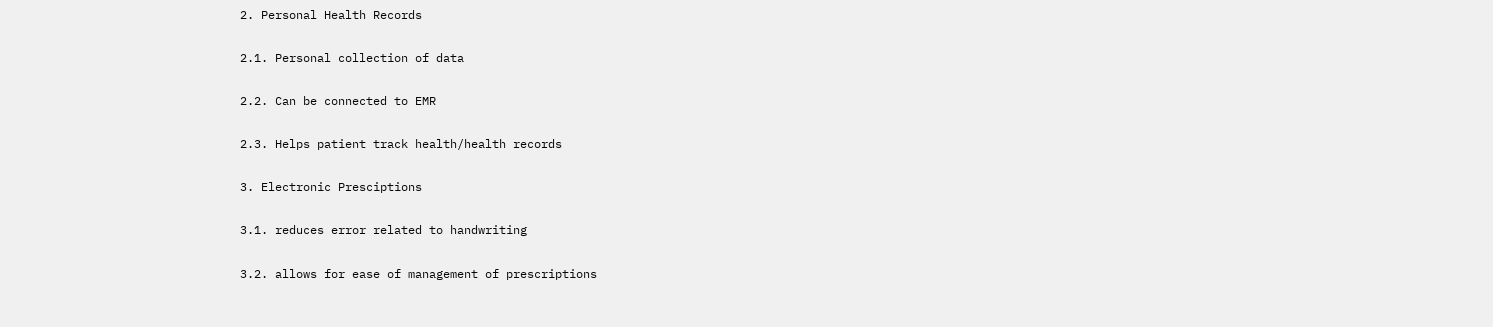2. Personal Health Records

2.1. Personal collection of data

2.2. Can be connected to EMR

2.3. Helps patient track health/health records

3. Electronic Presciptions

3.1. reduces error related to handwriting

3.2. allows for ease of management of prescriptions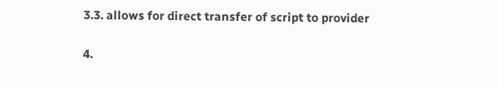3.3. allows for direct transfer of script to provider

4.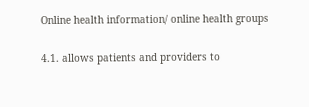Online health information/ online health groups

4.1. allows patients and providers to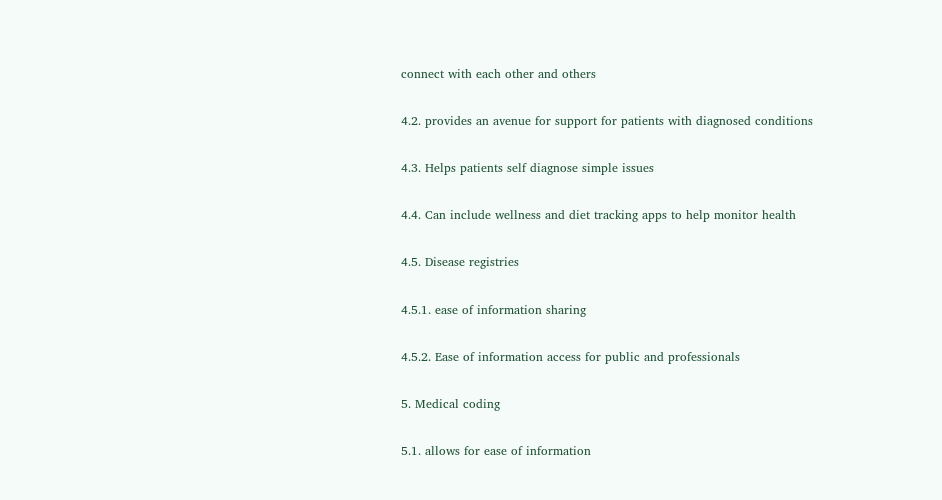connect with each other and others

4.2. provides an avenue for support for patients with diagnosed conditions

4.3. Helps patients self diagnose simple issues

4.4. Can include wellness and diet tracking apps to help monitor health

4.5. Disease registries

4.5.1. ease of information sharing

4.5.2. Ease of information access for public and professionals

5. Medical coding

5.1. allows for ease of information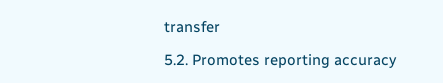transfer

5.2. Promotes reporting accuracy